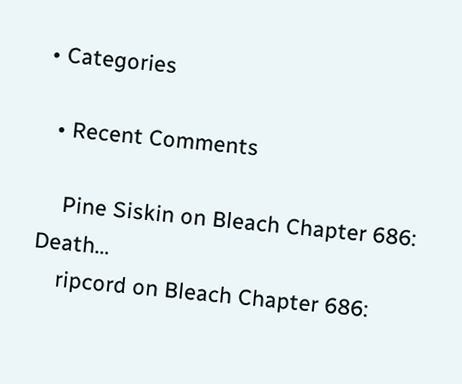• Categories

  • Recent Comments

    Pine Siskin on Bleach Chapter 686: Death…
    ripcord on Bleach Chapter 686: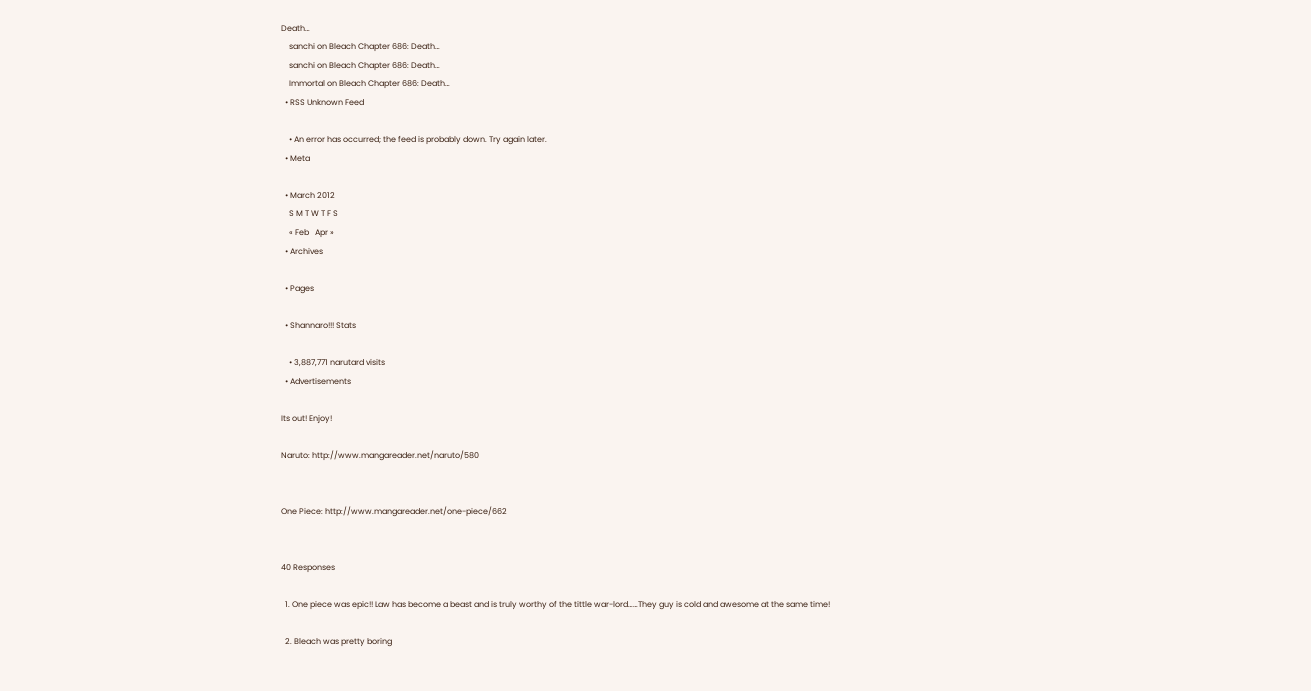Death…
    sanchi on Bleach Chapter 686: Death…
    sanchi on Bleach Chapter 686: Death…
    Immortal on Bleach Chapter 686: Death…
  • RSS Unknown Feed

    • An error has occurred; the feed is probably down. Try again later.
  • Meta

  • March 2012
    S M T W T F S
    « Feb   Apr »
  • Archives

  • Pages

  • Shannaro!!! Stats

    • 3,887,771 narutard visits
  • Advertisements

Its out! Enjoy!

Naruto: http://www.mangareader.net/naruto/580


One Piece: http://www.mangareader.net/one-piece/662


40 Responses

  1. One piece was epic!! Law has become a beast and is truly worthy of the tittle war-lord……They guy is cold and awesome at the same time!

  2. Bleach was pretty boring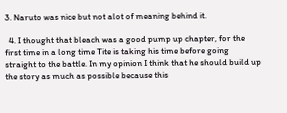3. Naruto was nice but not alot of meaning behind it.

  4. I thought that bleach was a good pump up chapter, for the first time in a long time Tite is taking his time before going straight to the battle. In my opinion I think that he should build up the story as much as possible because this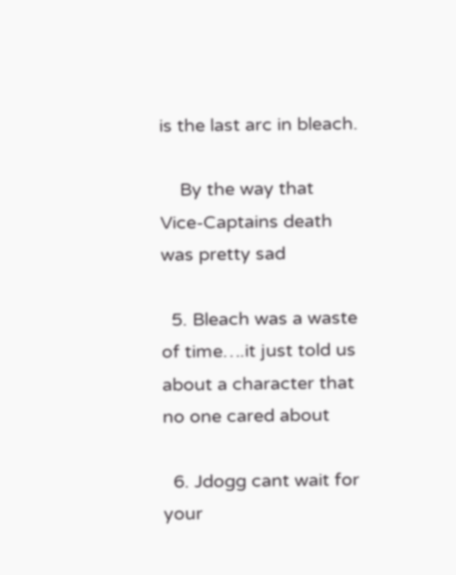is the last arc in bleach.

    By the way that Vice-Captains death was pretty sad

  5. Bleach was a waste of time….it just told us about a character that no one cared about

  6. Jdogg cant wait for your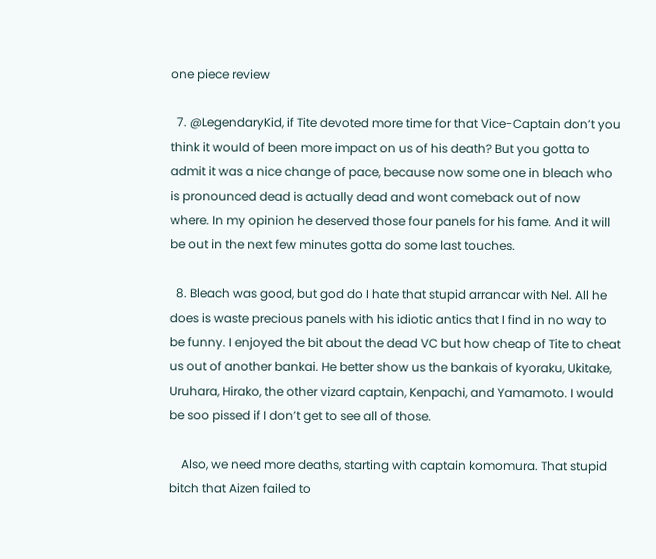one piece review

  7. @LegendaryKid, if Tite devoted more time for that Vice-Captain don’t you think it would of been more impact on us of his death? But you gotta to admit it was a nice change of pace, because now some one in bleach who is pronounced dead is actually dead and wont comeback out of now where. In my opinion he deserved those four panels for his fame. And it will be out in the next few minutes gotta do some last touches.

  8. Bleach was good, but god do I hate that stupid arrancar with Nel. All he does is waste precious panels with his idiotic antics that I find in no way to be funny. I enjoyed the bit about the dead VC but how cheap of Tite to cheat us out of another bankai. He better show us the bankais of kyoraku, Ukitake, Uruhara, Hirako, the other vizard captain, Kenpachi, and Yamamoto. I would be soo pissed if I don’t get to see all of those.

    Also, we need more deaths, starting with captain komomura. That stupid bitch that Aizen failed to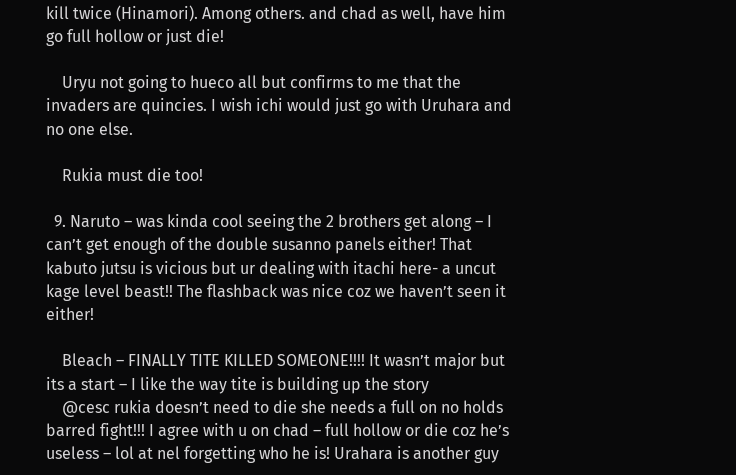kill twice (Hinamori). Among others. and chad as well, have him go full hollow or just die!

    Uryu not going to hueco all but confirms to me that the invaders are quincies. I wish ichi would just go with Uruhara and no one else.

    Rukia must die too!

  9. Naruto – was kinda cool seeing the 2 brothers get along – I can’t get enough of the double susanno panels either! That kabuto jutsu is vicious but ur dealing with itachi here- a uncut kage level beast!! The flashback was nice coz we haven’t seen it either!

    Bleach – FINALLY TITE KILLED SOMEONE!!!! It wasn’t major but its a start – I like the way tite is building up the story
    @cesc rukia doesn’t need to die she needs a full on no holds barred fight!!! I agree with u on chad – full hollow or die coz he’s useless – lol at nel forgetting who he is! Urahara is another guy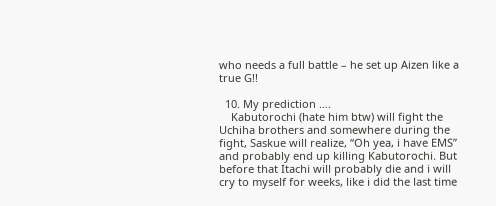who needs a full battle – he set up Aizen like a true G!!

  10. My prediction ….
    Kabutorochi (hate him btw) will fight the Uchiha brothers and somewhere during the fight, Saskue will realize, “Oh yea, i have EMS” and probably end up killing Kabutorochi. But before that Itachi will probably die and i will cry to myself for weeks, like i did the last time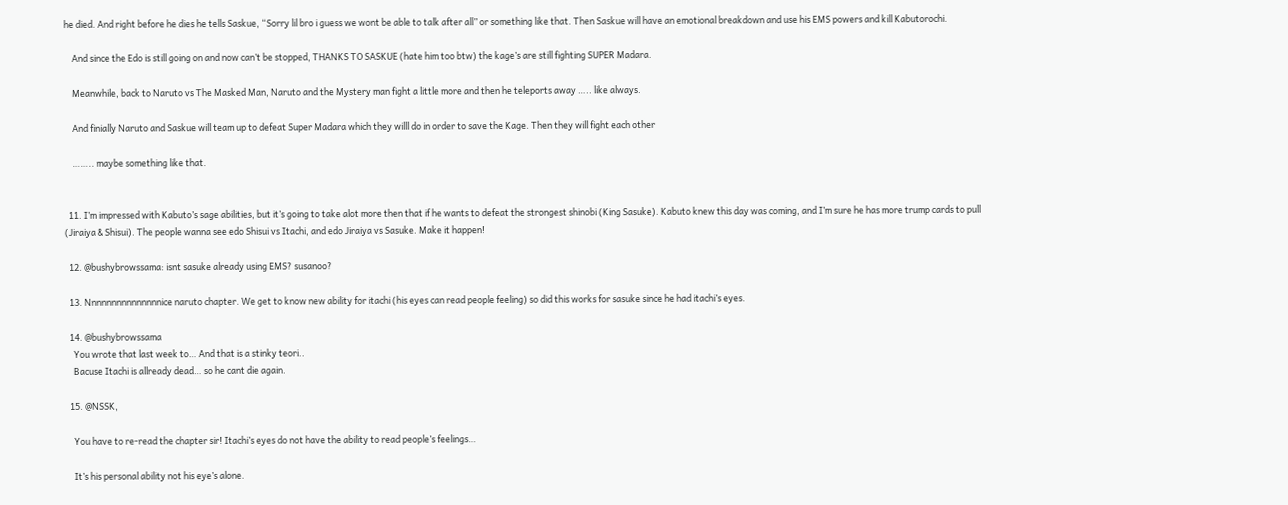he died. And right before he dies he tells Saskue, “Sorry lil bro i guess we wont be able to talk after all” or something like that. Then Saskue will have an emotional breakdown and use his EMS powers and kill Kabutorochi.

    And since the Edo is still going on and now can’t be stopped, THANKS TO SASKUE (hate him too btw) the kage’s are still fighting SUPER Madara.

    Meanwhile, back to Naruto vs The Masked Man, Naruto and the Mystery man fight a little more and then he teleports away ….. like always.

    And finially Naruto and Saskue will team up to defeat Super Madara which they willl do in order to save the Kage. Then they will fight each other

    …….. maybe something like that.


  11. I’m impressed with Kabuto’s sage abilities, but it’s going to take alot more then that if he wants to defeat the strongest shinobi (King Sasuke). Kabuto knew this day was coming, and I’m sure he has more trump cards to pull (Jiraiya & Shisui). The people wanna see edo Shisui vs Itachi, and edo Jiraiya vs Sasuke. Make it happen!

  12. @bushybrowssama: isnt sasuke already using EMS? susanoo?

  13. Nnnnnnnnnnnnnnnice naruto chapter. We get to know new ability for itachi (his eyes can read people feeling) so did this works for sasuke since he had itachi’s eyes.

  14. @bushybrowssama
    You wrote that last week to… And that is a stinky teori..
    Bacuse Itachi is allready dead… so he cant die again.

  15. @NSSK,

    You have to re-read the chapter sir! Itachi’s eyes do not have the ability to read people’s feelings…

    It’s his personal ability not his eye’s alone.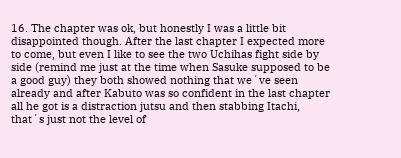16. The chapter was ok, but honestly I was a little bit disappointed though. After the last chapter I expected more to come, but even I like to see the two Uchihas fight side by side (remind me just at the time when Sasuke supposed to be a good guy) they both showed nothing that we´ve seen already and after Kabuto was so confident in the last chapter all he got is a distraction jutsu and then stabbing Itachi, that´s just not the level of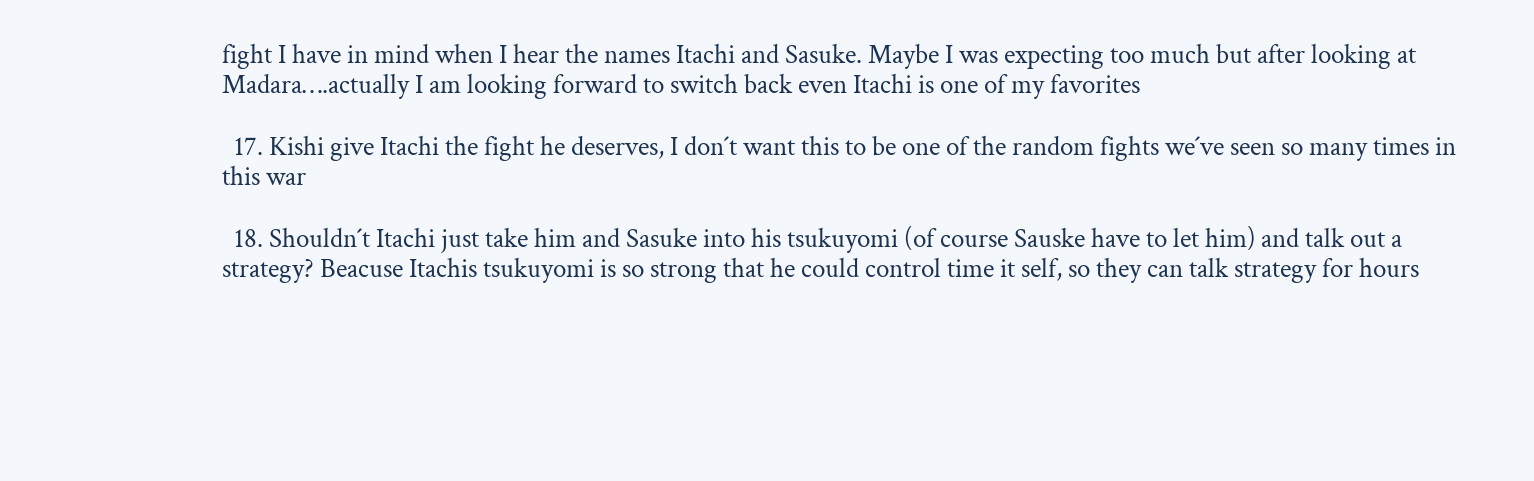fight I have in mind when I hear the names Itachi and Sasuke. Maybe I was expecting too much but after looking at Madara….actually I am looking forward to switch back even Itachi is one of my favorites

  17. Kishi give Itachi the fight he deserves, I don´t want this to be one of the random fights we´ve seen so many times in this war

  18. Shouldn´t Itachi just take him and Sasuke into his tsukuyomi (of course Sauske have to let him) and talk out a strategy? Beacuse Itachis tsukuyomi is so strong that he could control time it self, so they can talk strategy for hours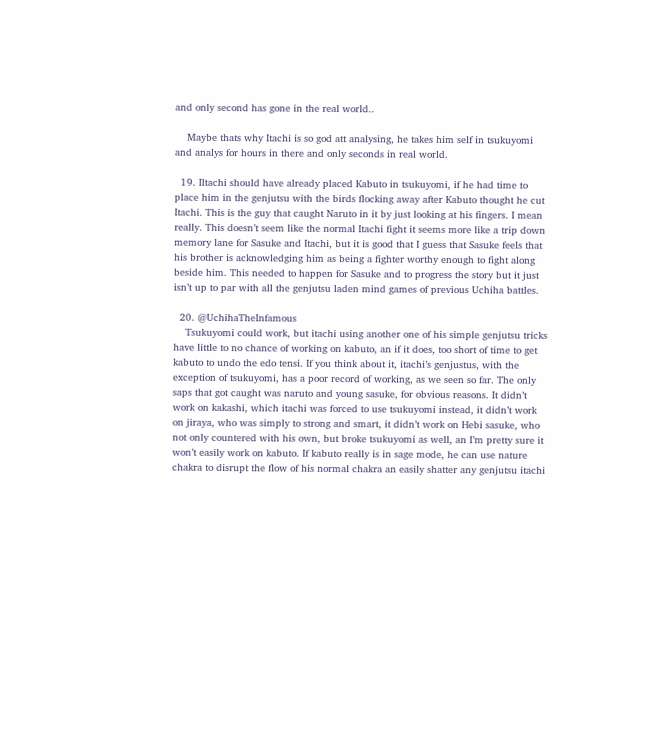and only second has gone in the real world..

    Maybe thats why Itachi is so god att analysing, he takes him self in tsukuyomi and analys for hours in there and only seconds in real world.

  19. Iltachi should have already placed Kabuto in tsukuyomi, if he had time to place him in the genjutsu with the birds flocking away after Kabuto thought he cut Itachi. This is the guy that caught Naruto in it by just looking at his fingers. I mean really. This doesn’t seem like the normal Itachi fight it seems more like a trip down memory lane for Sasuke and Itachi, but it is good that I guess that Sasuke feels that his brother is acknowledging him as being a fighter worthy enough to fight along beside him. This needed to happen for Sasuke and to progress the story but it just isn’t up to par with all the genjutsu laden mind games of previous Uchiha battles.

  20. @UchihaTheInfamous
    Tsukuyomi could work, but itachi using another one of his simple genjutsu tricks have little to no chance of working on kabuto, an if it does, too short of time to get kabuto to undo the edo tensi. If you think about it, itachi’s genjustus, with the exception of tsukuyomi, has a poor record of working, as we seen so far. The only saps that got caught was naruto and young sasuke, for obvious reasons. It didn’t work on kakashi, which itachi was forced to use tsukuyomi instead, it didn’t work on jiraya, who was simply to strong and smart, it didn’t work on Hebi sasuke, who not only countered with his own, but broke tsukuyomi as well, an I’m pretty sure it won’t easily work on kabuto. If kabuto really is in sage mode, he can use nature chakra to disrupt the flow of his normal chakra an easily shatter any genjutsu itachi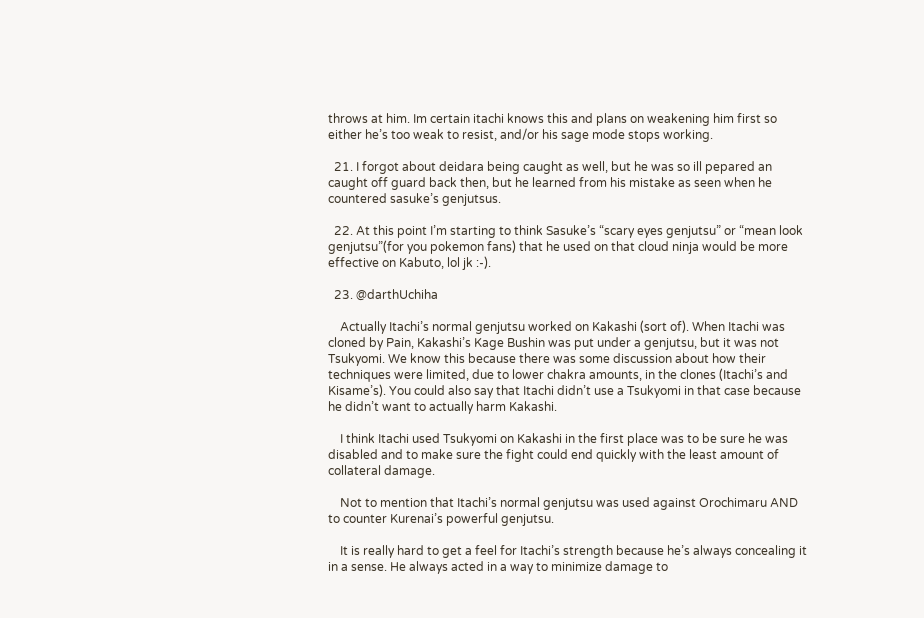throws at him. Im certain itachi knows this and plans on weakening him first so either he’s too weak to resist, and/or his sage mode stops working.

  21. I forgot about deidara being caught as well, but he was so ill pepared an caught off guard back then, but he learned from his mistake as seen when he countered sasuke’s genjutsus.

  22. At this point I’m starting to think Sasuke’s “scary eyes genjutsu” or “mean look genjutsu”(for you pokemon fans) that he used on that cloud ninja would be more effective on Kabuto, lol jk :-).

  23. @darthUchiha

    Actually Itachi’s normal genjutsu worked on Kakashi (sort of). When Itachi was cloned by Pain, Kakashi’s Kage Bushin was put under a genjutsu, but it was not Tsukyomi. We know this because there was some discussion about how their techniques were limited, due to lower chakra amounts, in the clones (Itachi’s and Kisame’s). You could also say that Itachi didn’t use a Tsukyomi in that case because he didn’t want to actually harm Kakashi.

    I think Itachi used Tsukyomi on Kakashi in the first place was to be sure he was disabled and to make sure the fight could end quickly with the least amount of collateral damage.

    Not to mention that Itachi’s normal genjutsu was used against Orochimaru AND to counter Kurenai’s powerful genjutsu.

    It is really hard to get a feel for Itachi’s strength because he’s always concealing it in a sense. He always acted in a way to minimize damage to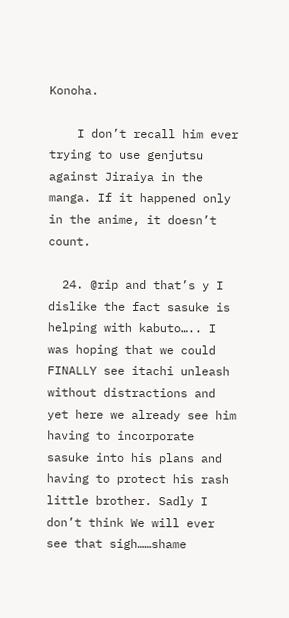Konoha.

    I don’t recall him ever trying to use genjutsu against Jiraiya in the manga. If it happened only in the anime, it doesn’t count.

  24. @rip and that’s y I dislike the fact sasuke is helping with kabuto….. I was hoping that we could FINALLY see itachi unleash without distractions and yet here we already see him having to incorporate sasuke into his plans and having to protect his rash little brother. Sadly I don’t think We will ever see that sigh……shame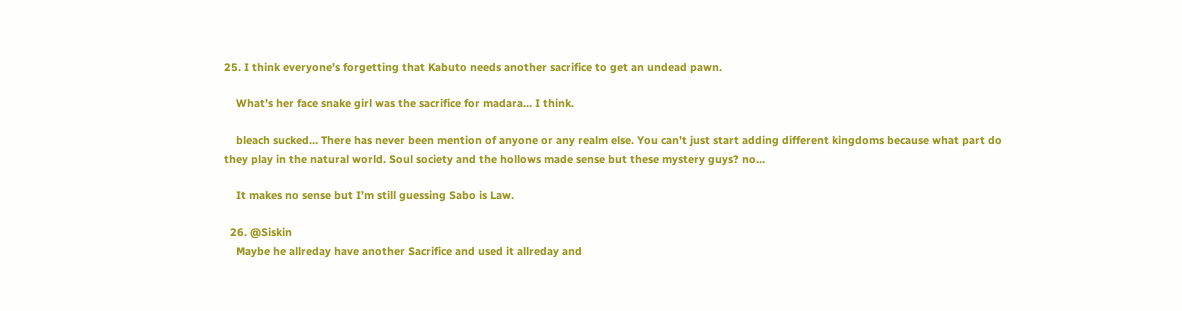25. I think everyone’s forgetting that Kabuto needs another sacrifice to get an undead pawn.

    What’s her face snake girl was the sacrifice for madara… I think.

    bleach sucked… There has never been mention of anyone or any realm else. You can’t just start adding different kingdoms because what part do they play in the natural world. Soul society and the hollows made sense but these mystery guys? no…

    It makes no sense but I’m still guessing Sabo is Law.

  26. @Siskin
    Maybe he allreday have another Sacrifice and used it allreday and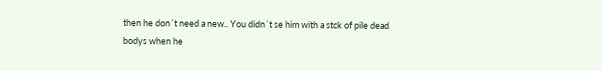then he don´t need a new.. You didn´t se him with a stck of pile dead bodys when he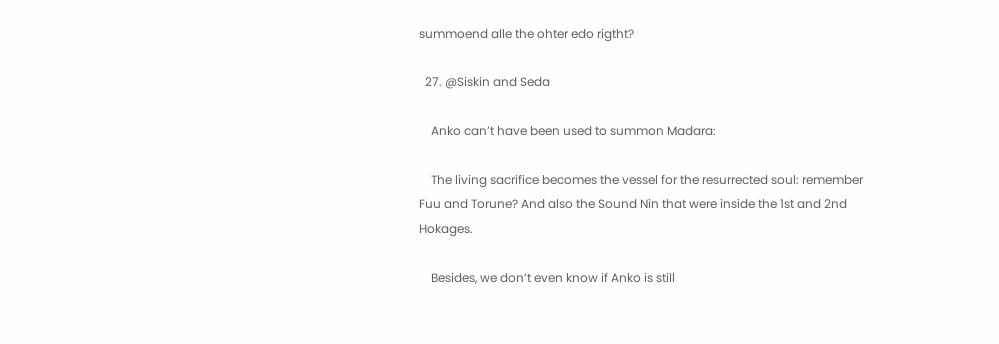summoend alle the ohter edo rigtht?

  27. @Siskin and Seda

    Anko can’t have been used to summon Madara:

    The living sacrifice becomes the vessel for the resurrected soul: remember Fuu and Torune? And also the Sound Nin that were inside the 1st and 2nd Hokages.

    Besides, we don’t even know if Anko is still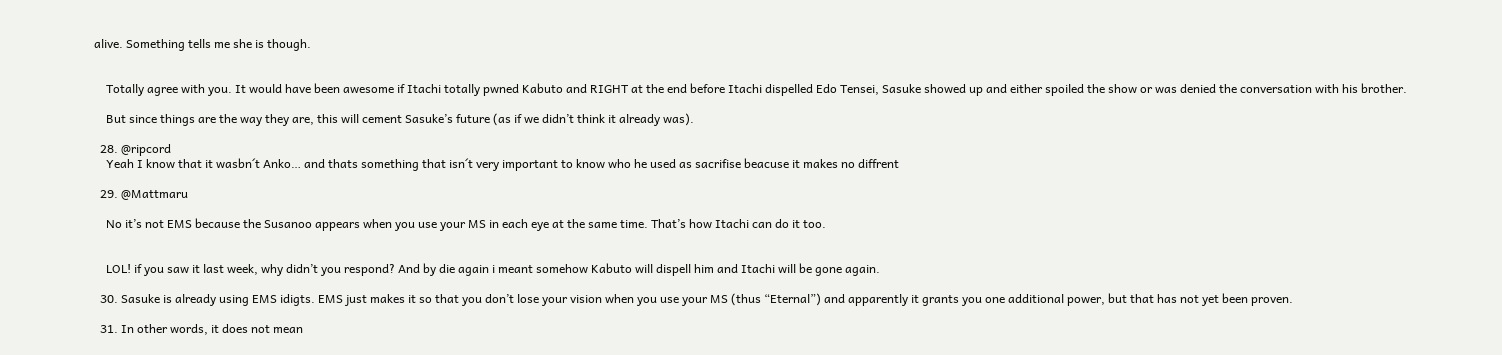alive. Something tells me she is though.


    Totally agree with you. It would have been awesome if Itachi totally pwned Kabuto and RIGHT at the end before Itachi dispelled Edo Tensei, Sasuke showed up and either spoiled the show or was denied the conversation with his brother.

    But since things are the way they are, this will cement Sasuke’s future (as if we didn’t think it already was).

  28. @ripcord
    Yeah I know that it wasbn´t Anko… and thats something that isn´t very important to know who he used as sacrifise beacuse it makes no diffrent

  29. @Mattmaru

    No it’s not EMS because the Susanoo appears when you use your MS in each eye at the same time. That’s how Itachi can do it too.


    LOL! if you saw it last week, why didn’t you respond? And by die again i meant somehow Kabuto will dispell him and Itachi will be gone again.

  30. Sasuke is already using EMS idigts. EMS just makes it so that you don’t lose your vision when you use your MS (thus “Eternal”) and apparently it grants you one additional power, but that has not yet been proven.

  31. In other words, it does not mean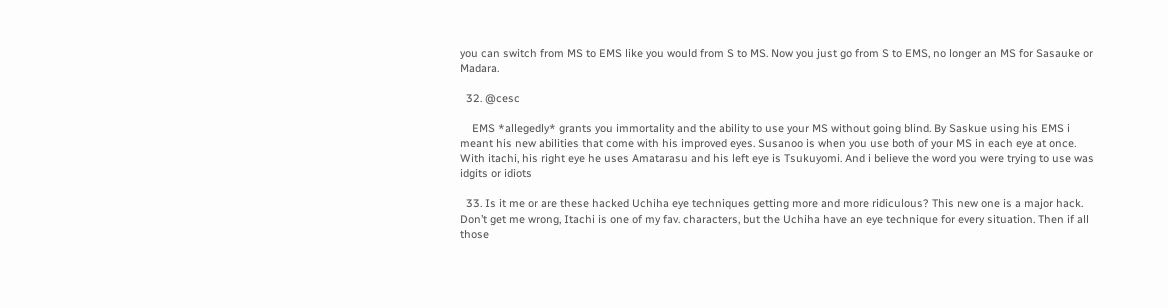you can switch from MS to EMS like you would from S to MS. Now you just go from S to EMS, no longer an MS for Sasauke or Madara.

  32. @cesc

    EMS *allegedly* grants you immortality and the ability to use your MS without going blind. By Saskue using his EMS i meant his new abilities that come with his improved eyes. Susanoo is when you use both of your MS in each eye at once. With itachi, his right eye he uses Amatarasu and his left eye is Tsukuyomi. And i believe the word you were trying to use was idgits or idiots

  33. Is it me or are these hacked Uchiha eye techniques getting more and more ridiculous? This new one is a major hack. Don’t get me wrong, Itachi is one of my fav. characters, but the Uchiha have an eye technique for every situation. Then if all those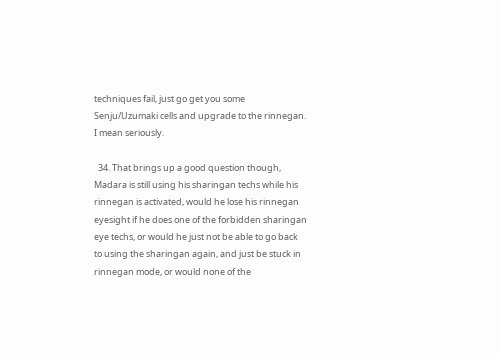techniques fail, just go get you some Senju/Uzumaki cells and upgrade to the rinnegan. I mean seriously.

  34. That brings up a good question though, Madara is still using his sharingan techs while his rinnegan is activated, would he lose his rinnegan eyesight if he does one of the forbidden sharingan eye techs, or would he just not be able to go back to using the sharingan again, and just be stuck in rinnegan mode, or would none of the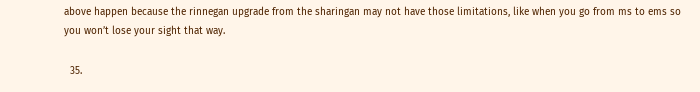above happen because the rinnegan upgrade from the sharingan may not have those limitations, like when you go from ms to ems so you won’t lose your sight that way.

  35.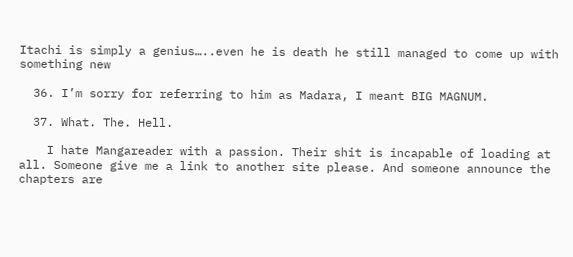Itachi is simply a genius…..even he is death he still managed to come up with something new

  36. I’m sorry for referring to him as Madara, I meant BIG MAGNUM.

  37. What. The. Hell.

    I hate Mangareader with a passion. Their shit is incapable of loading at all. Someone give me a link to another site please. And someone announce the chapters are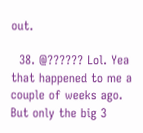out.

  38. @?????? Lol. Yea that happened to me a couple of weeks ago. But only the big 3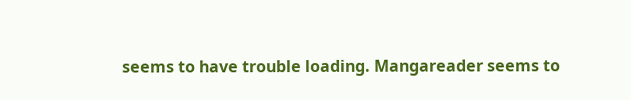seems to have trouble loading. Mangareader seems to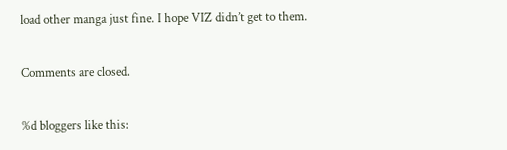load other manga just fine. I hope VIZ didn’t get to them.

Comments are closed.

%d bloggers like this: